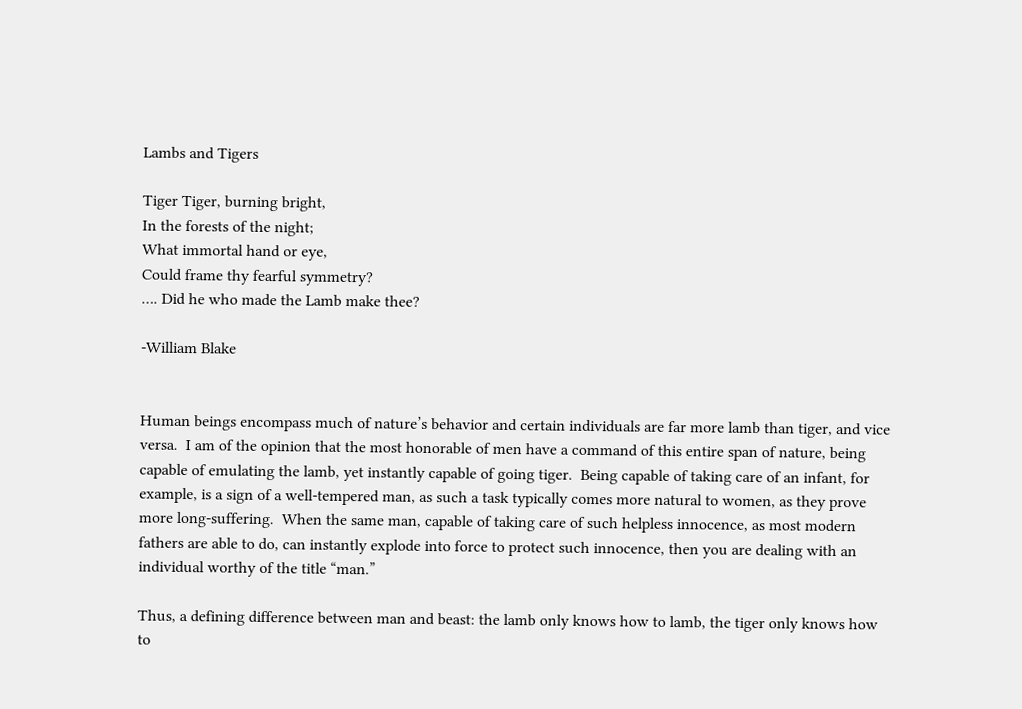Lambs and Tigers

Tiger Tiger, burning bright,
In the forests of the night;
What immortal hand or eye,
Could frame thy fearful symmetry?
…. Did he who made the Lamb make thee?

-William Blake


Human beings encompass much of nature’s behavior and certain individuals are far more lamb than tiger, and vice versa.  I am of the opinion that the most honorable of men have a command of this entire span of nature, being capable of emulating the lamb, yet instantly capable of going tiger.  Being capable of taking care of an infant, for example, is a sign of a well-tempered man, as such a task typically comes more natural to women, as they prove more long-suffering.  When the same man, capable of taking care of such helpless innocence, as most modern fathers are able to do, can instantly explode into force to protect such innocence, then you are dealing with an individual worthy of the title “man.”

Thus, a defining difference between man and beast: the lamb only knows how to lamb, the tiger only knows how to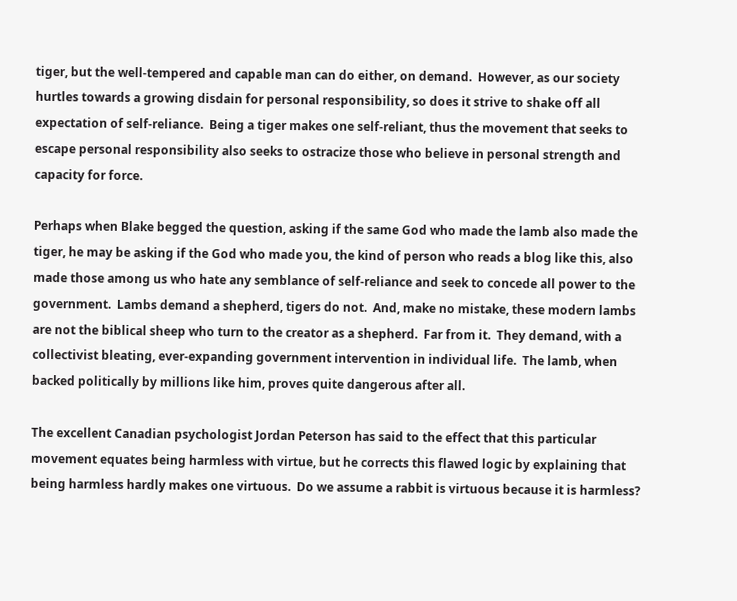tiger, but the well-tempered and capable man can do either, on demand.  However, as our society hurtles towards a growing disdain for personal responsibility, so does it strive to shake off all expectation of self-reliance.  Being a tiger makes one self-reliant, thus the movement that seeks to escape personal responsibility also seeks to ostracize those who believe in personal strength and capacity for force.

Perhaps when Blake begged the question, asking if the same God who made the lamb also made the tiger, he may be asking if the God who made you, the kind of person who reads a blog like this, also made those among us who hate any semblance of self-reliance and seek to concede all power to the government.  Lambs demand a shepherd, tigers do not.  And, make no mistake, these modern lambs are not the biblical sheep who turn to the creator as a shepherd.  Far from it.  They demand, with a collectivist bleating, ever-expanding government intervention in individual life.  The lamb, when backed politically by millions like him, proves quite dangerous after all.

The excellent Canadian psychologist Jordan Peterson has said to the effect that this particular movement equates being harmless with virtue, but he corrects this flawed logic by explaining that being harmless hardly makes one virtuous.  Do we assume a rabbit is virtuous because it is harmless?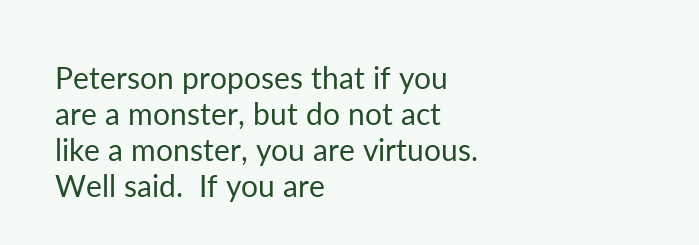Peterson proposes that if you are a monster, but do not act like a monster, you are virtuous.  Well said.  If you are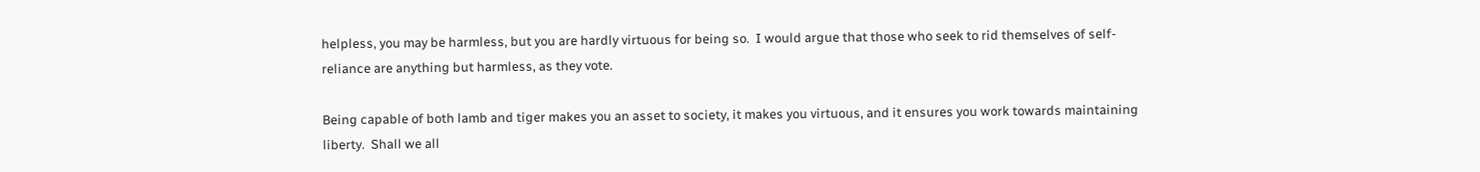helpless, you may be harmless, but you are hardly virtuous for being so.  I would argue that those who seek to rid themselves of self-reliance are anything but harmless, as they vote.

Being capable of both lamb and tiger makes you an asset to society, it makes you virtuous, and it ensures you work towards maintaining liberty.  Shall we all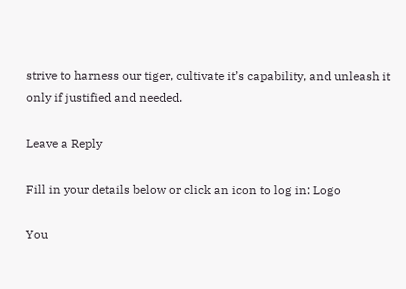strive to harness our tiger, cultivate it’s capability, and unleash it only if justified and needed.

Leave a Reply

Fill in your details below or click an icon to log in: Logo

You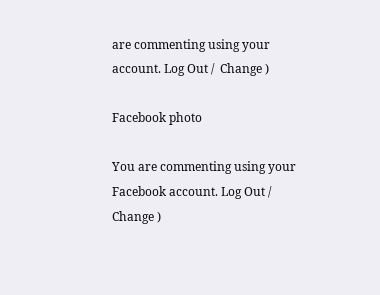are commenting using your account. Log Out /  Change )

Facebook photo

You are commenting using your Facebook account. Log Out /  Change )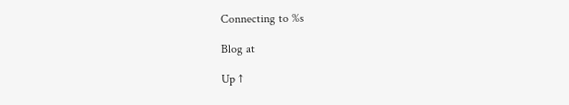Connecting to %s

Blog at

Up ↑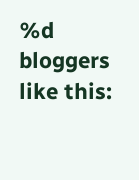%d bloggers like this: